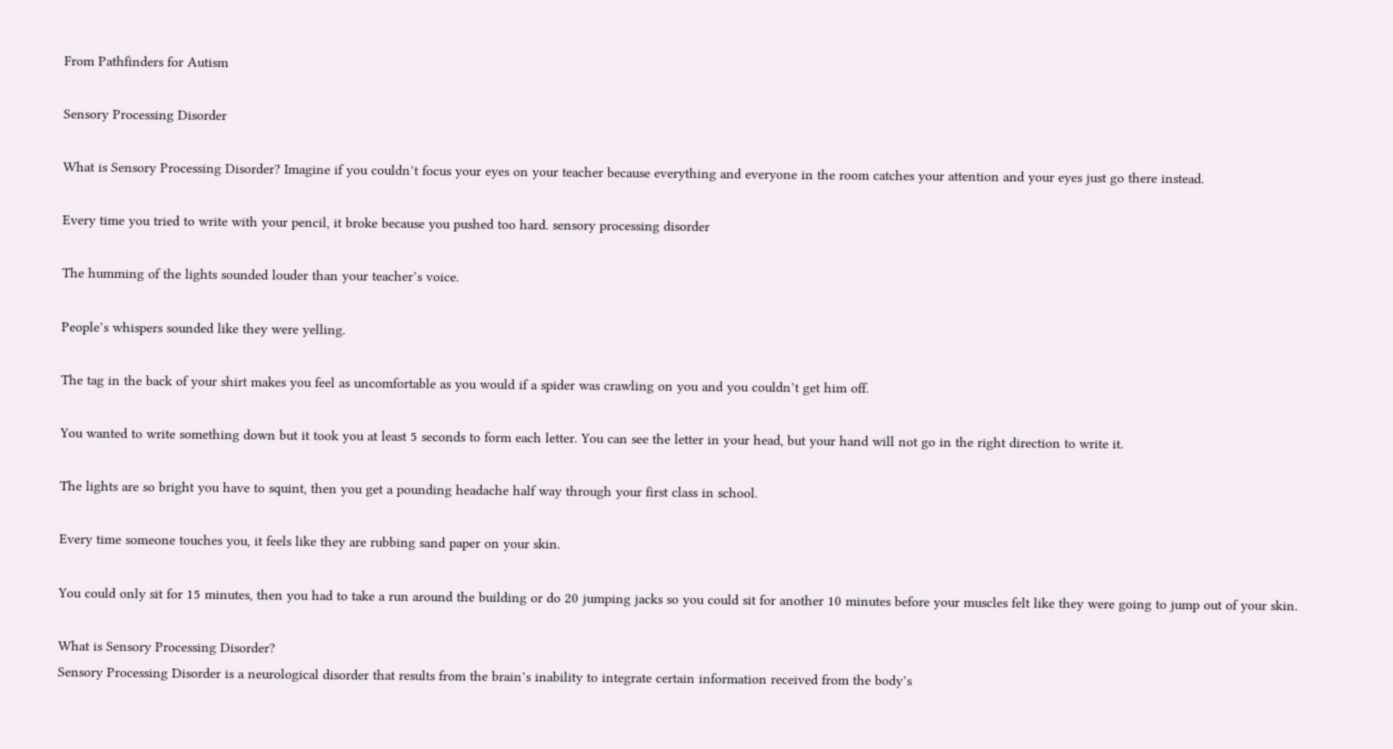From Pathfinders for Autism

Sensory Processing Disorder

What is Sensory Processing Disorder? Imagine if you couldn’t focus your eyes on your teacher because everything and everyone in the room catches your attention and your eyes just go there instead.

Every time you tried to write with your pencil, it broke because you pushed too hard. sensory processing disorder

The humming of the lights sounded louder than your teacher’s voice.

People’s whispers sounded like they were yelling.

The tag in the back of your shirt makes you feel as uncomfortable as you would if a spider was crawling on you and you couldn’t get him off.

You wanted to write something down but it took you at least 5 seconds to form each letter. You can see the letter in your head, but your hand will not go in the right direction to write it.

The lights are so bright you have to squint, then you get a pounding headache half way through your first class in school.

Every time someone touches you, it feels like they are rubbing sand paper on your skin.

You could only sit for 15 minutes, then you had to take a run around the building or do 20 jumping jacks so you could sit for another 10 minutes before your muscles felt like they were going to jump out of your skin.

What is Sensory Processing Disorder?
Sensory Processing Disorder is a neurological disorder that results from the brain’s inability to integrate certain information received from the body’s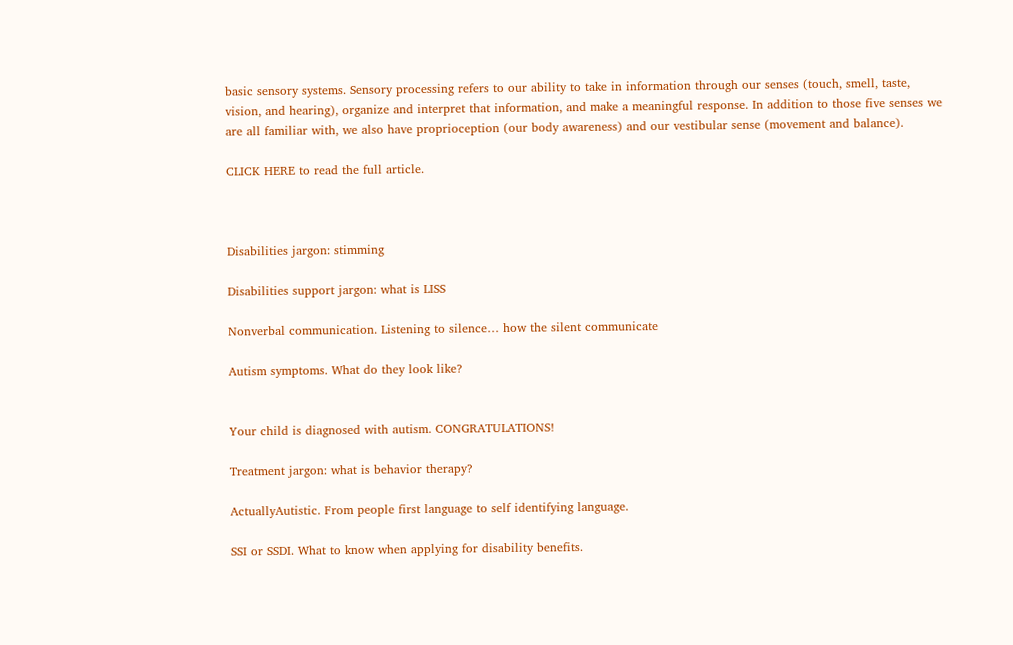basic sensory systems. Sensory processing refers to our ability to take in information through our senses (touch, smell, taste, vision, and hearing), organize and interpret that information, and make a meaningful response. In addition to those five senses we are all familiar with, we also have proprioception (our body awareness) and our vestibular sense (movement and balance).

CLICK HERE to read the full article.



Disabilities jargon: stimming

Disabilities support jargon: what is LISS

Nonverbal communication. Listening to silence… how the silent communicate

Autism symptoms. What do they look like?


Your child is diagnosed with autism. CONGRATULATIONS!

Treatment jargon: what is behavior therapy?

ActuallyAutistic. From people first language to self identifying language.

SSI or SSDI. What to know when applying for disability benefits.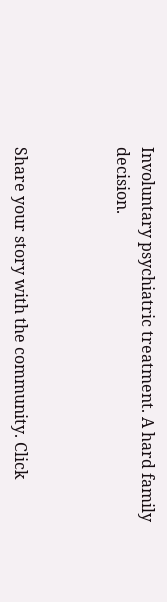Involuntary psychiatric treatment. A hard family decision.



Share your story with the community. Click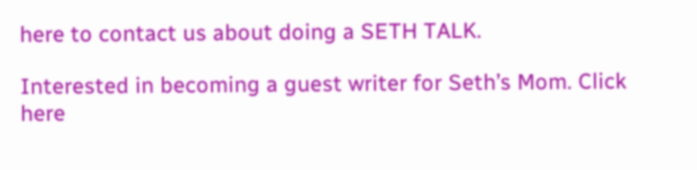here to contact us about doing a SETH TALK.

Interested in becoming a guest writer for Seth’s Mom. Click here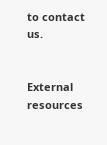to contact us.


External resources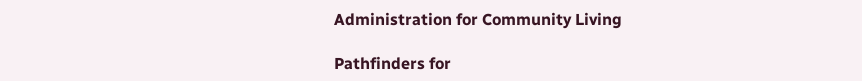Administration for Community Living

Pathfinders for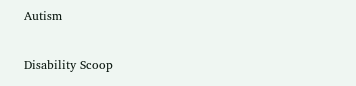Autism

Disability Scoop